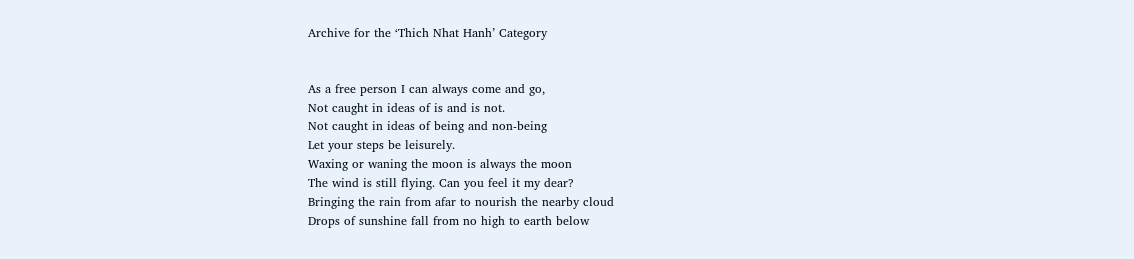Archive for the ‘Thich Nhat Hanh’ Category


As a free person I can always come and go,
Not caught in ideas of is and is not.
Not caught in ideas of being and non-being
Let your steps be leisurely.
Waxing or waning the moon is always the moon
The wind is still flying. Can you feel it my dear?
Bringing the rain from afar to nourish the nearby cloud
Drops of sunshine fall from no high to earth below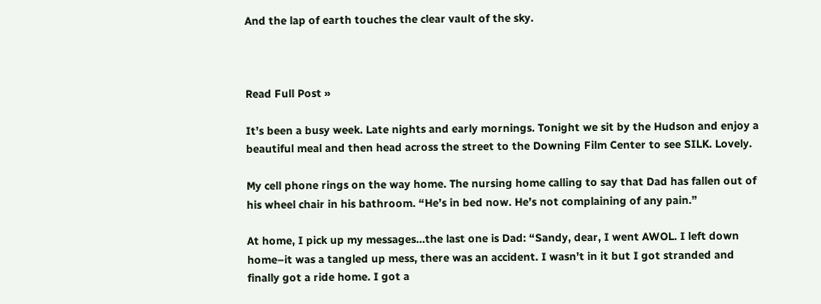And the lap of earth touches the clear vault of the sky.



Read Full Post »

It’s been a busy week. Late nights and early mornings. Tonight we sit by the Hudson and enjoy a beautiful meal and then head across the street to the Downing Film Center to see SILK. Lovely.

My cell phone rings on the way home. The nursing home calling to say that Dad has fallen out of his wheel chair in his bathroom. “He’s in bed now. He’s not complaining of any pain.”

At home, I pick up my messages…the last one is Dad: “Sandy, dear, I went AWOL. I left down home–it was a tangled up mess, there was an accident. I wasn’t in it but I got stranded and finally got a ride home. I got a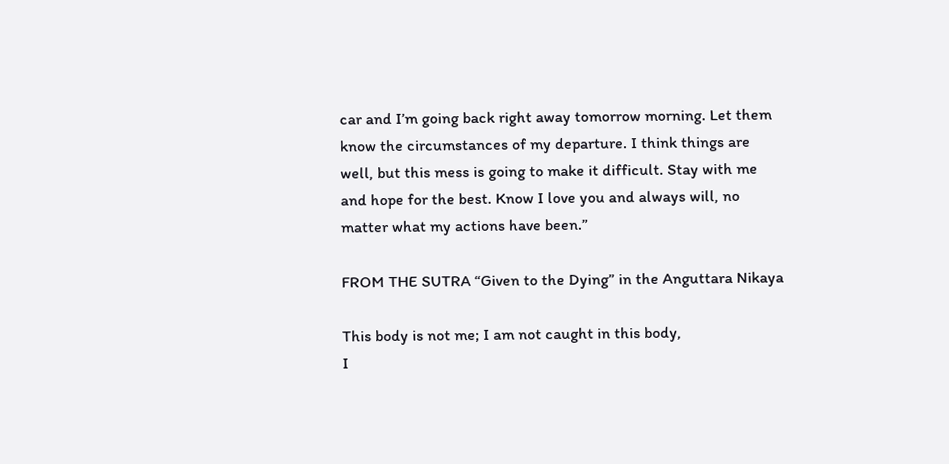car and I’m going back right away tomorrow morning. Let them know the circumstances of my departure. I think things are well, but this mess is going to make it difficult. Stay with me and hope for the best. Know I love you and always will, no matter what my actions have been.”

FROM THE SUTRA “Given to the Dying” in the Anguttara Nikaya

This body is not me; I am not caught in this body,
I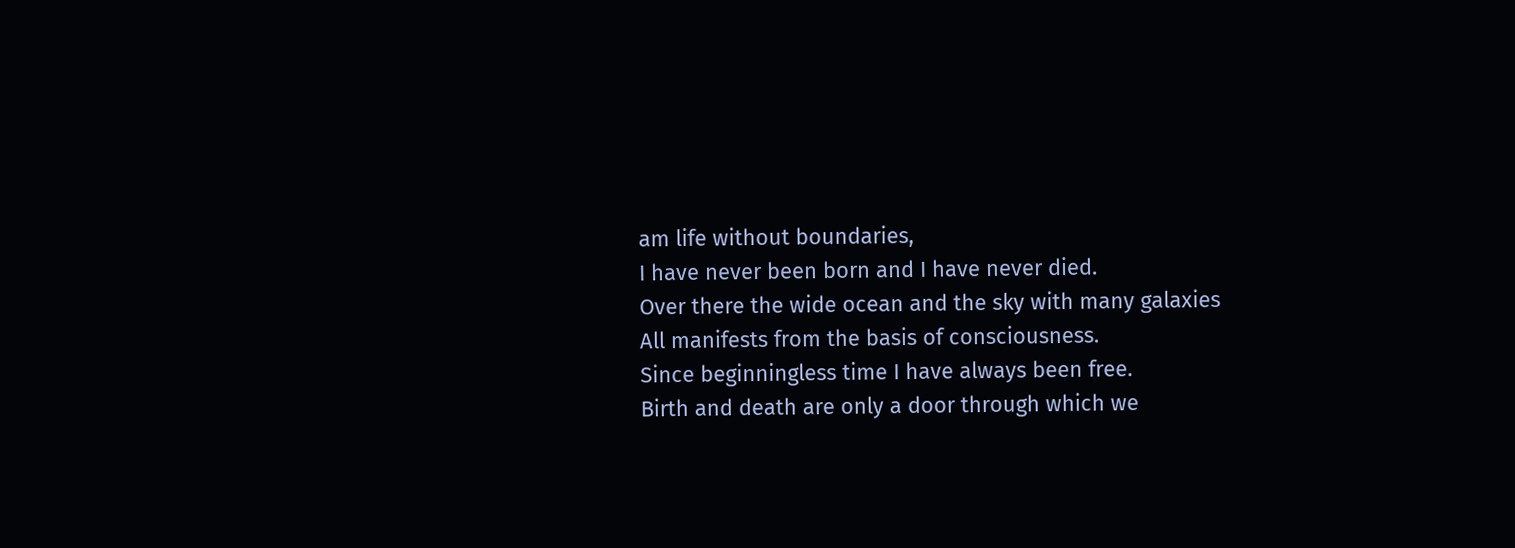am life without boundaries,
I have never been born and I have never died.
Over there the wide ocean and the sky with many galaxies
All manifests from the basis of consciousness.
Since beginningless time I have always been free.
Birth and death are only a door through which we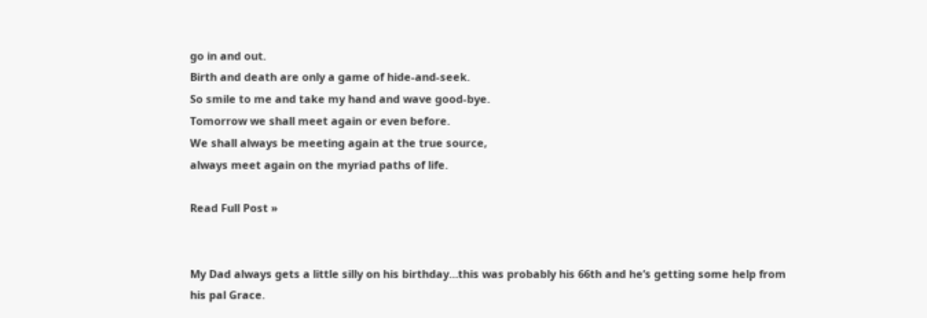go in and out.
Birth and death are only a game of hide-and-seek.
So smile to me and take my hand and wave good-bye.
Tomorrow we shall meet again or even before.
We shall always be meeting again at the true source,
always meet again on the myriad paths of life.

Read Full Post »


My Dad always gets a little silly on his birthday…this was probably his 66th and he’s getting some help from his pal Grace.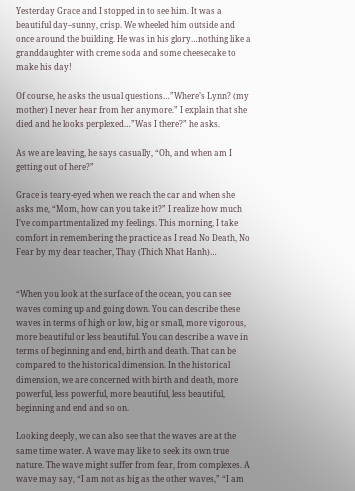Yesterday Grace and I stopped in to see him. It was a beautiful day–sunny, crisp. We wheeled him outside and once around the building. He was in his glory…nothing like a granddaughter with creme soda and some cheesecake to make his day!

Of course, he asks the usual questions…”Where’s Lynn? (my mother) I never hear from her anymore.” I explain that she died and he looks perplexed…”Was I there?” he asks.

As we are leaving, he says casually, “Oh, and when am I getting out of here?”

Grace is teary-eyed when we reach the car and when she asks me, “Mom, how can you take it?” I realize how much I’ve compartmentalized my feelings. This morning, I take comfort in remembering the practice as I read No Death, No Fear by my dear teacher, Thay (Thich Nhat Hanh)…


“When you look at the surface of the ocean, you can see waves coming up and going down. You can describe these waves in terms of high or low, big or small, more vigorous, more beautiful or less beautiful. You can describe a wave in terms of beginning and end, birth and death. That can be compared to the historical dimension. In the historical dimension, we are concerned with birth and death, more powerful, less powerful, more beautiful, less beautiful, beginning and end and so on.

Looking deeply, we can also see that the waves are at the same time water. A wave may like to seek its own true nature. The wave might suffer from fear, from complexes. A wave may say, “I am not as big as the other waves,” “I am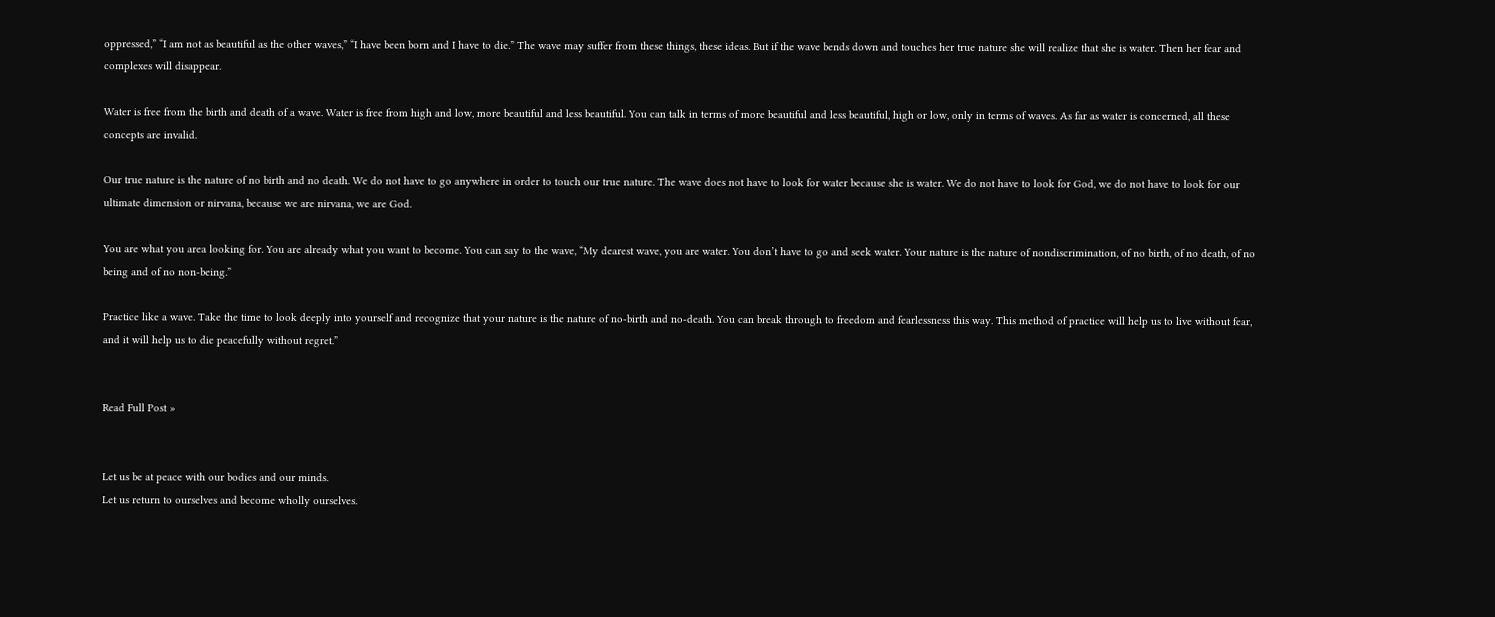oppressed,” “I am not as beautiful as the other waves,” “I have been born and I have to die.” The wave may suffer from these things, these ideas. But if the wave bends down and touches her true nature she will realize that she is water. Then her fear and complexes will disappear.

Water is free from the birth and death of a wave. Water is free from high and low, more beautiful and less beautiful. You can talk in terms of more beautiful and less beautiful, high or low, only in terms of waves. As far as water is concerned, all these concepts are invalid.

Our true nature is the nature of no birth and no death. We do not have to go anywhere in order to touch our true nature. The wave does not have to look for water because she is water. We do not have to look for God, we do not have to look for our ultimate dimension or nirvana, because we are nirvana, we are God.

You are what you area looking for. You are already what you want to become. You can say to the wave, “My dearest wave, you are water. You don’t have to go and seek water. Your nature is the nature of nondiscrimination, of no birth, of no death, of no being and of no non-being.”

Practice like a wave. Take the time to look deeply into yourself and recognize that your nature is the nature of no-birth and no-death. You can break through to freedom and fearlessness this way. This method of practice will help us to live without fear, and it will help us to die peacefully without regret.”


Read Full Post »


Let us be at peace with our bodies and our minds.
Let us return to ourselves and become wholly ourselves.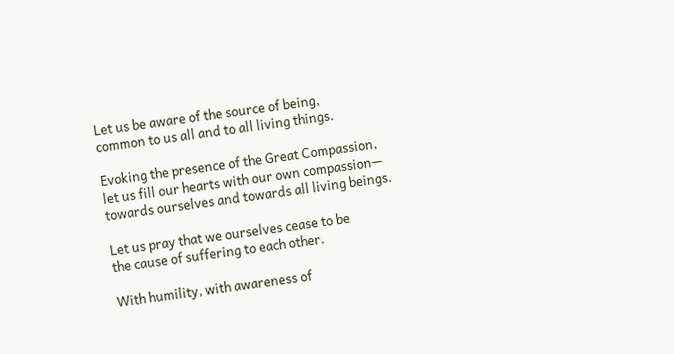Let us be aware of the source of being,
common to us all and to all living things.

Evoking the presence of the Great Compassion,
let us fill our hearts with our own compassion—
towards ourselves and towards all living beings.

Let us pray that we ourselves cease to be
the cause of suffering to each other.

With humility, with awareness of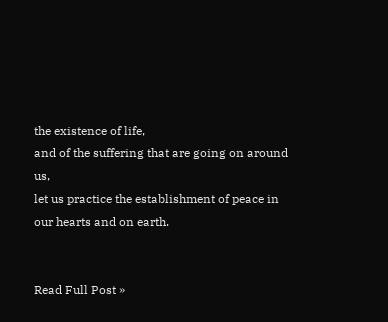the existence of life,
and of the suffering that are going on around us,
let us practice the establishment of peace in our hearts and on earth.


Read Full Post »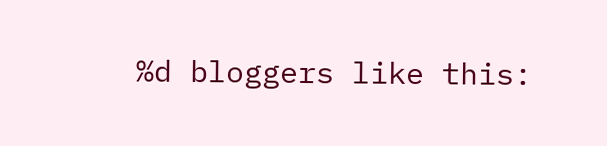%d bloggers like this: